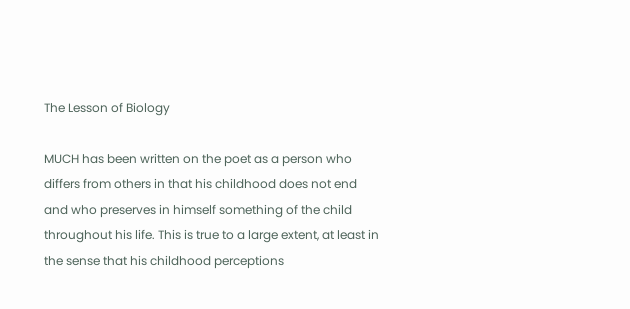The Lesson of Biology

MUCH has been written on the poet as a person who differs from others in that his childhood does not end and who preserves in himself something of the child throughout his life. This is true to a large extent, at least in the sense that his childhood perceptions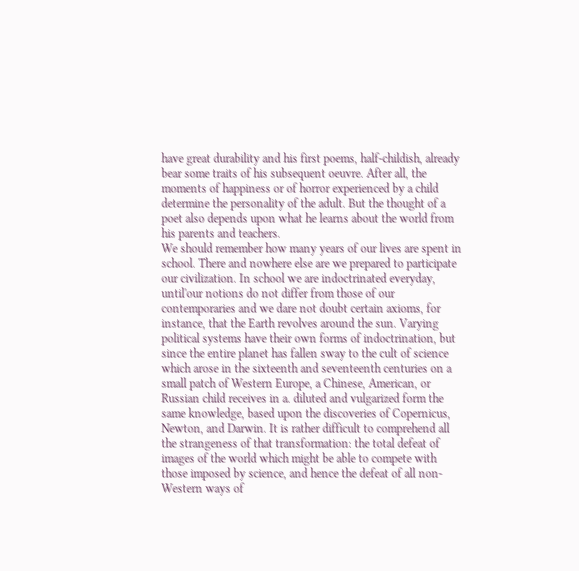have great durability and his first poems, half-childish, already bear some traits of his subsequent oeuvre. After all, the moments of happiness or of horror experienced by a child determine the personality of the adult. But the thought of a poet also depends upon what he learns about the world from his parents and teachers.
We should remember how many years of our lives are spent in school. There and nowhere else are we prepared to participate our civilization. In school we are indoctrinated everyday, until'our notions do not differ from those of our contemporaries and we dare not doubt certain axioms, for instance, that the Earth revolves around the sun. Varying political systems have their own forms of indoctrination, but since the entire planet has fallen sway to the cult of science which arose in the sixteenth and seventeenth centuries on a small patch of Western Europe, a Chinese, American, or Russian child receives in a. diluted and vulgarized form the same knowledge, based upon the discoveries of Copernicus, Newton, and Darwin. It is rather difficult to comprehend all the strangeness of that transformation: the total defeat of images of the world which might be able to compete with those imposed by science, and hence the defeat of all non-Western ways of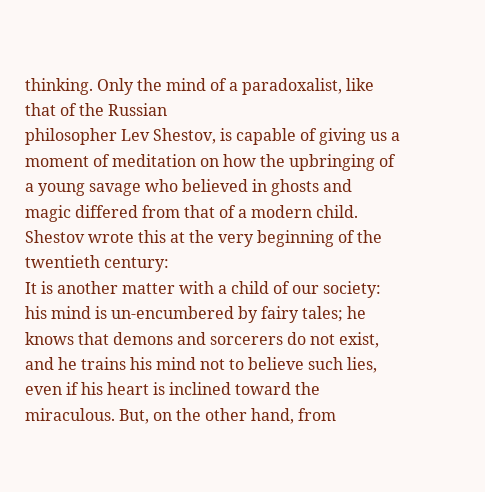thinking. Only the mind of a paradoxalist, like that of the Russian
philosopher Lev Shestov, is capable of giving us a moment of meditation on how the upbringing of a young savage who believed in ghosts and magic differed from that of a modern child. Shestov wrote this at the very beginning of the twentieth century:
It is another matter with a child of our society: his mind is un-encumbered by fairy tales; he knows that demons and sorcerers do not exist, and he trains his mind not to believe such lies, even if his heart is inclined toward the miraculous. But, on the other hand, from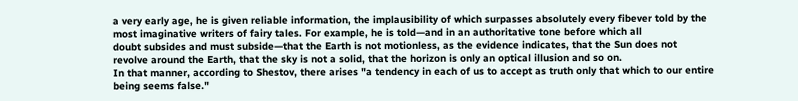a very early age, he is given reliable information, the implausibility of which surpasses absolutely every fibever told by the most imaginative writers of fairy tales. For example, he is told—and in an authoritative tone before which all
doubt subsides and must subside—that the Earth is not motionless, as the evidence indicates, that the Sun does not revolve around the Earth, that the sky is not a solid, that the horizon is only an optical illusion and so on.
In that manner, according to Shestov, there arises "a tendency in each of us to accept as truth only that which to our entire being seems false."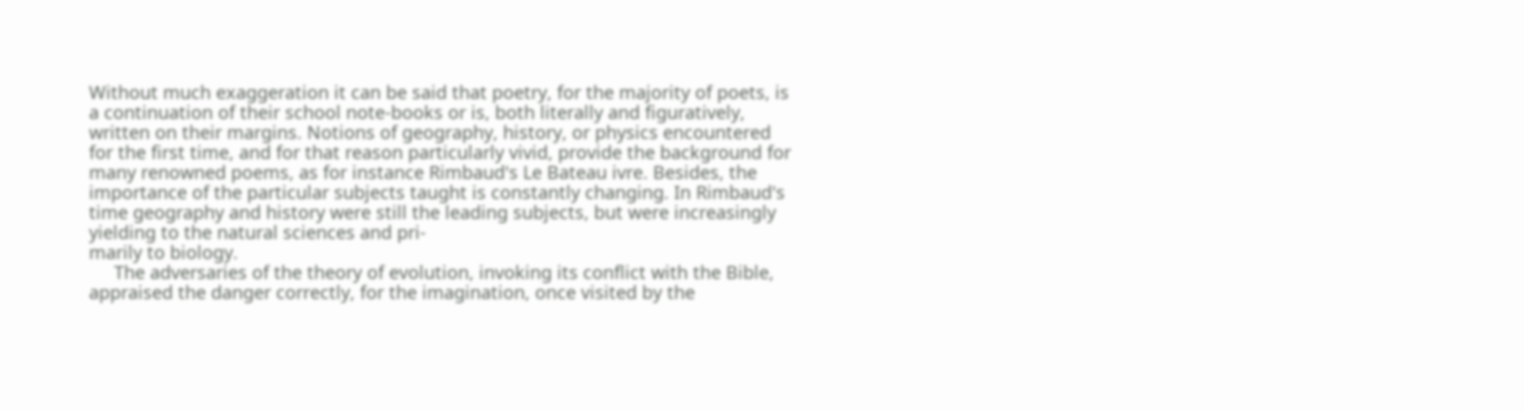Without much exaggeration it can be said that poetry, for the majority of poets, is a continuation of their school note-books or is, both literally and figuratively, written on their margins. Notions of geography, history, or physics encountered for the first time, and for that reason particularly vivid, provide the background for many renowned poems, as for instance Rimbaud's Le Bateau ivre. Besides, the importance of the particular subjects taught is constantly changing. In Rimbaud's time geography and history were still the leading subjects, but were increasingly yielding to the natural sciences and pri-
marily to biology.
     The adversaries of the theory of evolution, invoking its conflict with the Bible, appraised the danger correctly, for the imagination, once visited by the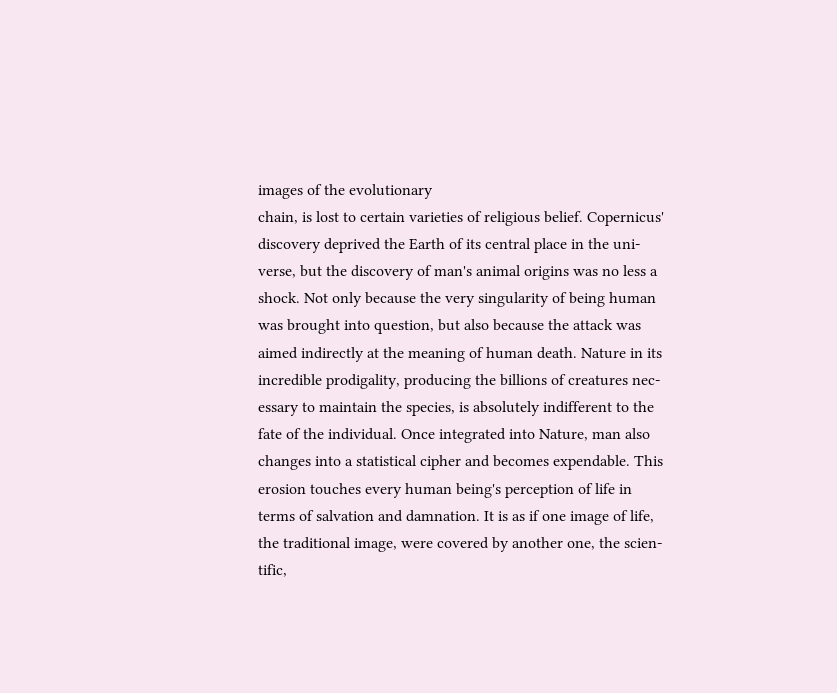images of the evolutionary
chain, is lost to certain varieties of religious belief. Copernicus'
discovery deprived the Earth of its central place in the uni-
verse, but the discovery of man's animal origins was no less a
shock. Not only because the very singularity of being human
was brought into question, but also because the attack was
aimed indirectly at the meaning of human death. Nature in its
incredible prodigality, producing the billions of creatures nec-
essary to maintain the species, is absolutely indifferent to the
fate of the individual. Once integrated into Nature, man also
changes into a statistical cipher and becomes expendable. This
erosion touches every human being's perception of life in
terms of salvation and damnation. It is as if one image of life,
the traditional image, were covered by another one, the scien-
tific,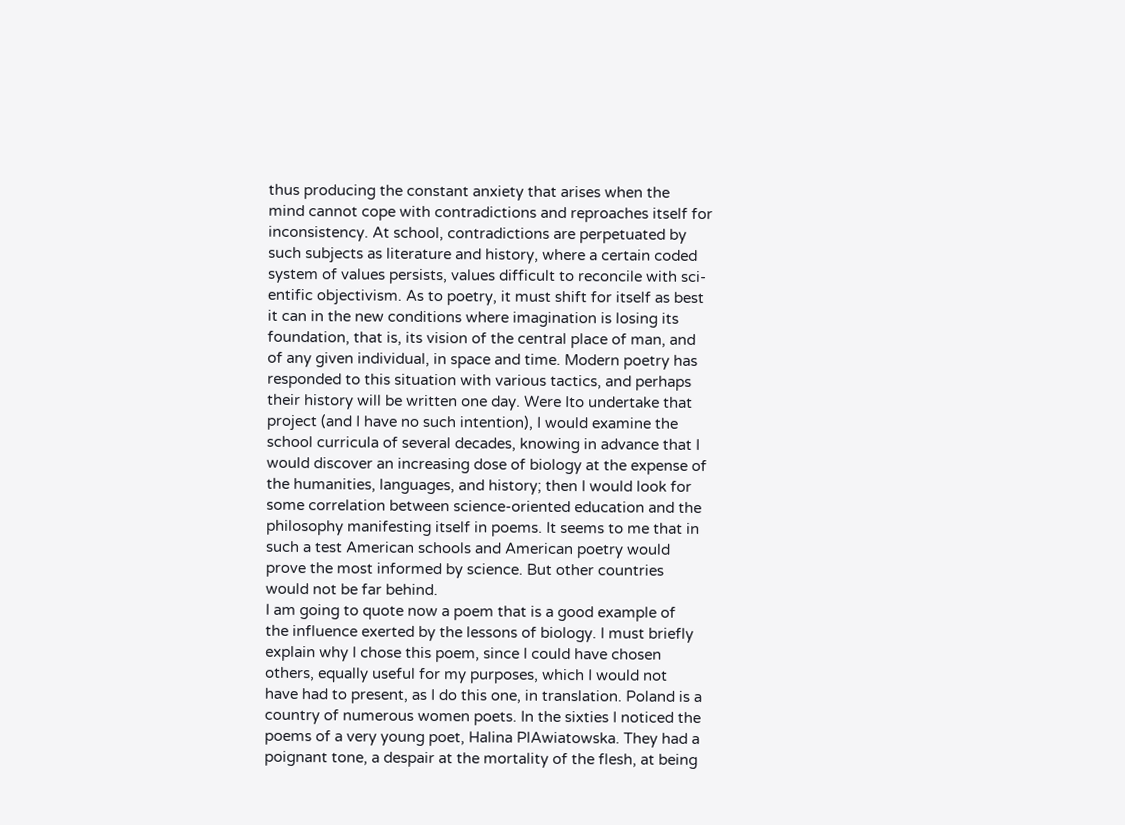thus producing the constant anxiety that arises when the
mind cannot cope with contradictions and reproaches itself for
inconsistency. At school, contradictions are perpetuated by
such subjects as literature and history, where a certain coded
system of values persists, values difficult to reconcile with sci-
entific objectivism. As to poetry, it must shift for itself as best
it can in the new conditions where imagination is losing its
foundation, that is, its vision of the central place of man, and
of any given individual, in space and time. Modern poetry has
responded to this situation with various tactics, and perhaps
their history will be written one day. Were Ito undertake that
project (and I have no such intention), I would examine the
school curricula of several decades, knowing in advance that I
would discover an increasing dose of biology at the expense of
the humanities, languages, and history; then I would look for
some correlation between science-oriented education and the
philosophy manifesting itself in poems. It seems to me that in
such a test American schools and American poetry would
prove the most informed by science. But other countries
would not be far behind.
I am going to quote now a poem that is a good example of
the influence exerted by the lessons of biology. I must briefly
explain why I chose this poem, since I could have chosen
others, equally useful for my purposes, which I would not
have had to present, as I do this one, in translation. Poland is a
country of numerous women poets. In the sixties I noticed the
poems of a very young poet, Halina PlAwiatowska. They had a
poignant tone, a despair at the mortality of the flesh, at being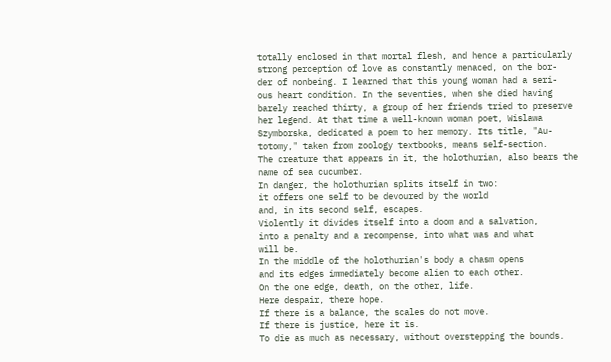totally enclosed in that mortal flesh, and hence a particularly
strong perception of love as constantly menaced, on the bor-
der of nonbeing. I learned that this young woman had a seri-
ous heart condition. In the seventies, when she died having
barely reached thirty, a group of her friends tried to preserve
her legend. At that time a well-known woman poet, Wislawa
Szymborska, dedicated a poem to her memory. Its title, "Au-
totomy," taken from zoology textbooks, means self-section.
The creature that appears in it, the holothurian, also bears the
name of sea cucumber.
In danger, the holothurian splits itself in two:
it offers one self to be devoured by the world
and, in its second self, escapes.
Violently it divides itself into a doom and a salvation,
into a penalty and a recompense, into what was and what
will be.
In the middle of the holothurian's body a chasm opens
and its edges immediately become alien to each other.
On the one edge, death, on the other, life.
Here despair, there hope.
If there is a balance, the scales do not move.
If there is justice, here it is.
To die as much as necessary, without overstepping the bounds.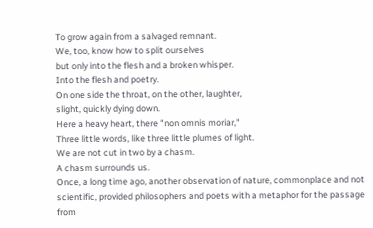To grow again from a salvaged remnant.
We, too, know how to split ourselves
but only into the flesh and a broken whisper.
Into the flesh and poetry.
On one side the throat, on the other, laughter,
slight, quickly dying down.
Here a heavy heart, there "non omnis moriar,"
Three little words, like three little plumes of light.
We are not cut in two by a chasm.
A chasm surrounds us.
Once, a long time ago, another observation of nature, commonplace and not scientific, provided philosophers and poets with a metaphor for the passage from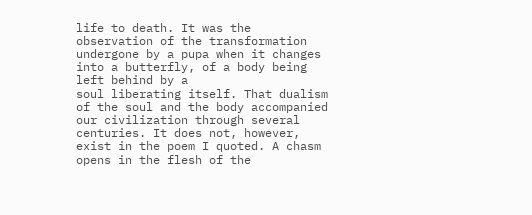life to death. It was the observation of the transformation undergone by a pupa when it changes into a butterfly, of a body being left behind by a
soul liberating itself. That dualism of the soul and the body accompanied our civilization through several centuries. It does not, however, exist in the poem I quoted. A chasm opens in the flesh of the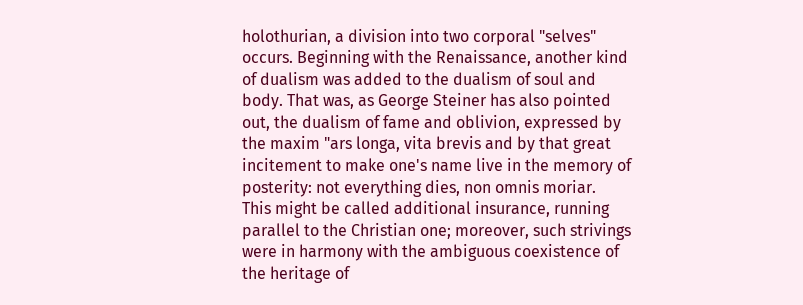holothurian, a division into two corporal "selves" occurs. Beginning with the Renaissance, another kind
of dualism was added to the dualism of soul and body. That was, as George Steiner has also pointed out, the dualism of fame and oblivion, expressed by the maxim "ars longa, vita brevis and by that great incitement to make one's name live in the memory of posterity: not everything dies, non omnis moriar.
This might be called additional insurance, running parallel to the Christian one; moreover, such strivings were in harmony with the ambiguous coexistence of the heritage of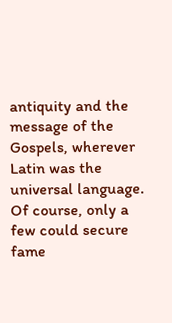antiquity and the message of the Gospels, wherever Latin was the universal language. Of course, only a few could secure fame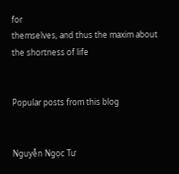for
themselves, and thus the maxim about the shortness of life


Popular posts from this blog


Nguyễn Ngọc Tư